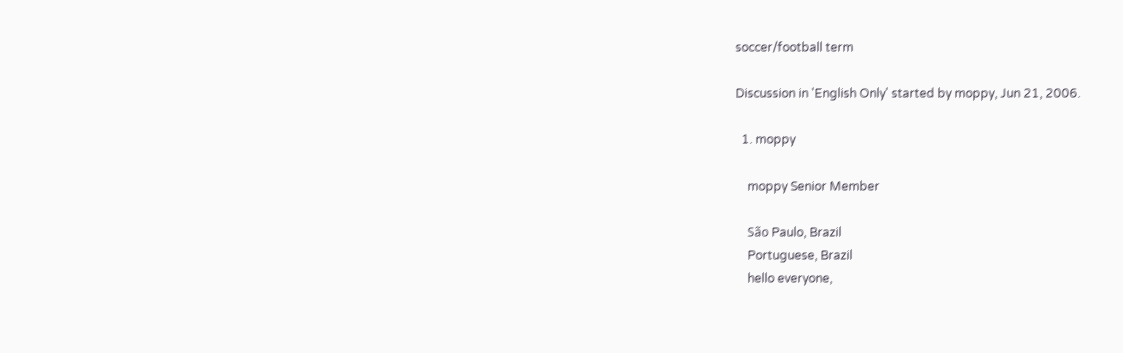soccer/football term

Discussion in 'English Only' started by moppy, Jun 21, 2006.

  1. moppy

    moppy Senior Member

    São Paulo, Brazil
    Portuguese, Brazil
    hello everyone,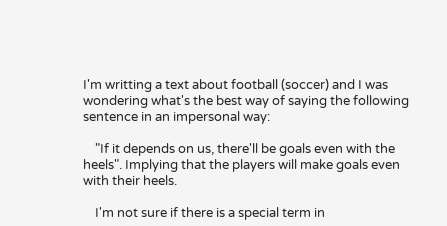I'm writting a text about football (soccer) and I was wondering what's the best way of saying the following sentence in an impersonal way:

    "If it depends on us, there'll be goals even with the heels". Implying that the players will make goals even with their heels.

    I'm not sure if there is a special term in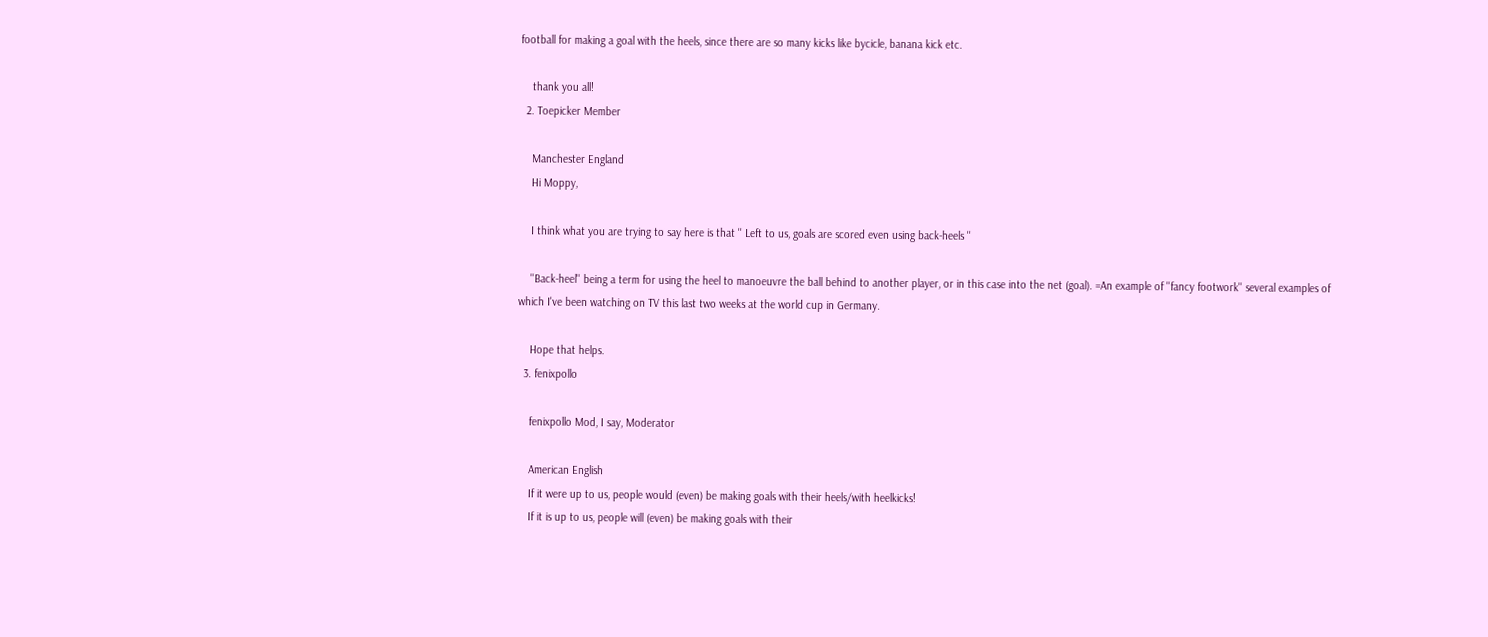football for making a goal with the heels, since there are so many kicks like bycicle, banana kick etc.

    thank you all!
  2. Toepicker Member

    Manchester England
    Hi Moppy,

    I think what you are trying to say here is that '' Left to us, goals are scored even using back-heels ''

    ''Back-heel'' being a term for using the heel to manoeuvre the ball behind to another player, or in this case into the net (goal). =An example of ''fancy footwork'' several examples of which I've been watching on TV this last two weeks at the world cup in Germany.

    Hope that helps.
  3. fenixpollo

    fenixpollo Mod, I say, Moderator

    American English
    If it were up to us, people would (even) be making goals with their heels/with heelkicks!
    If it is up to us, people will (even) be making goals with their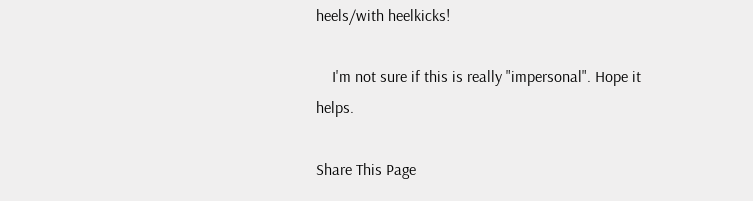heels/with heelkicks!

    I'm not sure if this is really "impersonal". Hope it helps.

Share This Page